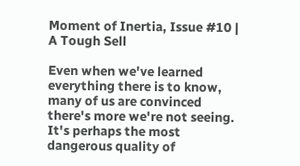Moment of Inertia, Issue #10 | A Tough Sell

Even when we've learned everything there is to know, many of us are convinced there's more we're not seeing. It's perhaps the most dangerous quality of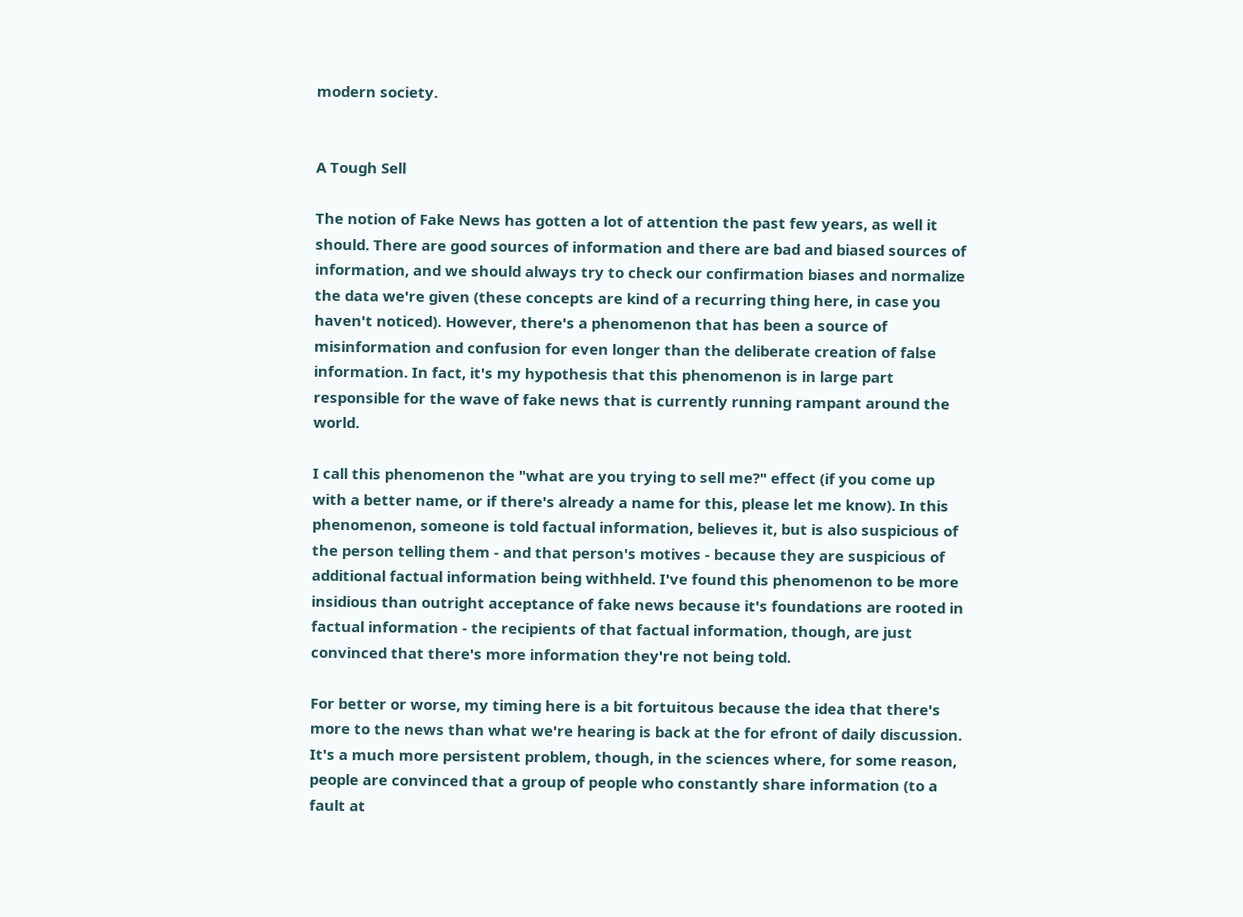modern society.


A Tough Sell

The notion of Fake News has gotten a lot of attention the past few years, as well it should. There are good sources of information and there are bad and biased sources of information, and we should always try to check our confirmation biases and normalize the data we're given (these concepts are kind of a recurring thing here, in case you haven't noticed). However, there's a phenomenon that has been a source of misinformation and confusion for even longer than the deliberate creation of false information. In fact, it's my hypothesis that this phenomenon is in large part responsible for the wave of fake news that is currently running rampant around the world.

I call this phenomenon the "what are you trying to sell me?" effect (if you come up with a better name, or if there's already a name for this, please let me know). In this phenomenon, someone is told factual information, believes it, but is also suspicious of the person telling them - and that person's motives - because they are suspicious of additional factual information being withheld. I've found this phenomenon to be more insidious than outright acceptance of fake news because it's foundations are rooted in factual information - the recipients of that factual information, though, are just convinced that there's more information they're not being told.

For better or worse, my timing here is a bit fortuitous because the idea that there's more to the news than what we're hearing is back at the for efront of daily discussion. It's a much more persistent problem, though, in the sciences where, for some reason, people are convinced that a group of people who constantly share information (to a fault at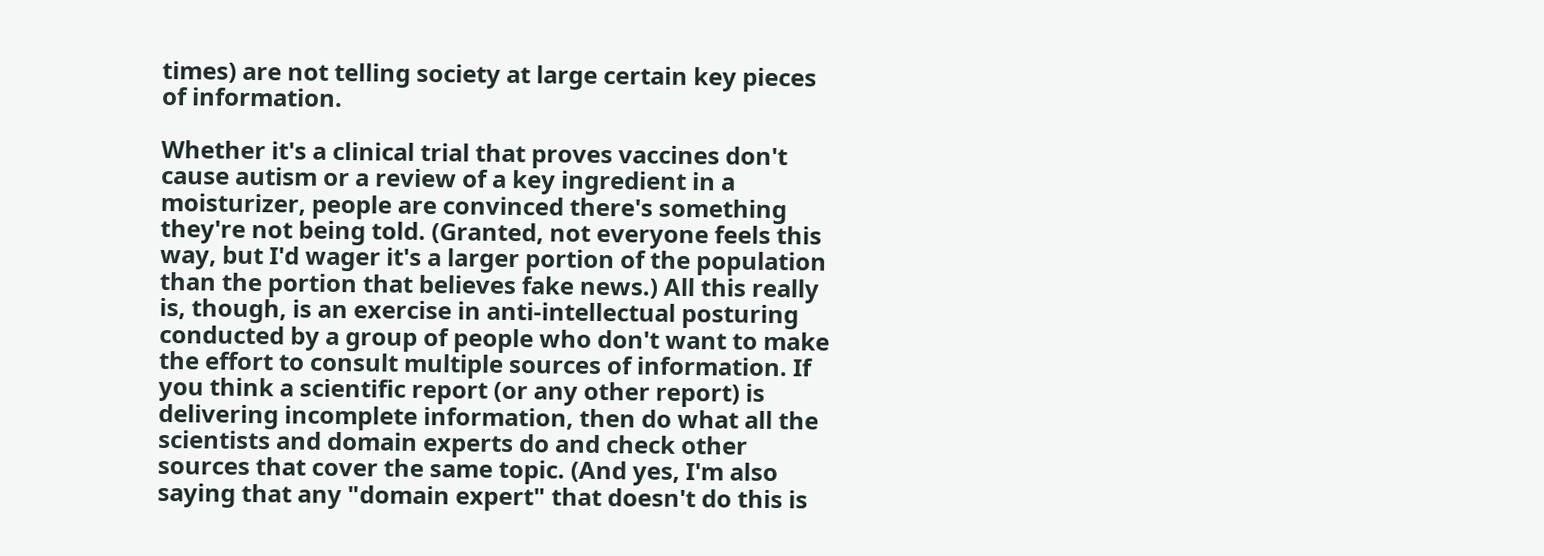times) are not telling society at large certain key pieces of information.

Whether it's a clinical trial that proves vaccines don't cause autism or a review of a key ingredient in a moisturizer, people are convinced there's something they're not being told. (Granted, not everyone feels this way, but I'd wager it's a larger portion of the population than the portion that believes fake news.) All this really is, though, is an exercise in anti-intellectual posturing conducted by a group of people who don't want to make the effort to consult multiple sources of information. If you think a scientific report (or any other report) is delivering incomplete information, then do what all the scientists and domain experts do and check other sources that cover the same topic. (And yes, I'm also saying that any "domain expert" that doesn't do this is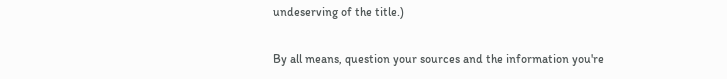undeserving of the title.)

By all means, question your sources and the information you're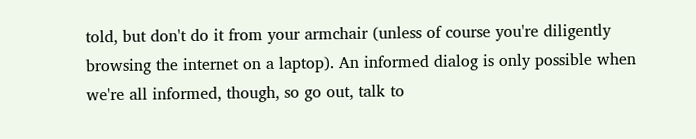told, but don't do it from your armchair (unless of course you're diligently browsing the internet on a laptop). An informed dialog is only possible when we're all informed, though, so go out, talk to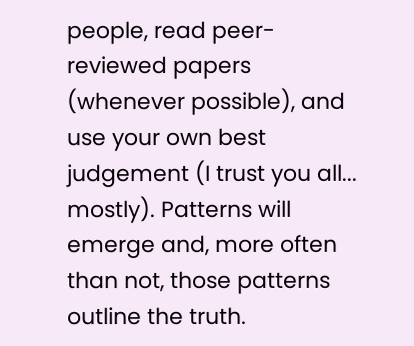people, read peer-reviewed papers (whenever possible), and use your own best judgement (I trust you all... mostly). Patterns will emerge and, more often than not, those patterns outline the truth.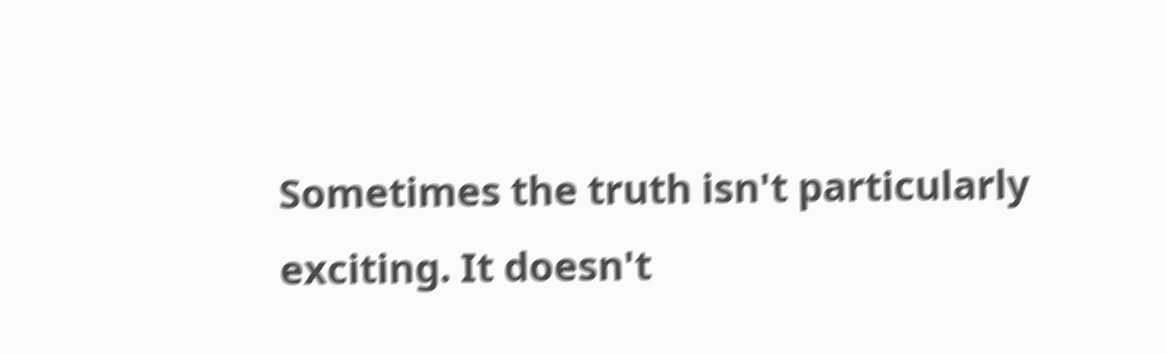Sometimes the truth isn't particularly exciting. It doesn't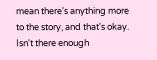mean there's anything more to the story, and that's okay. Isn't there enough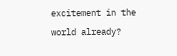excitement in the world already?